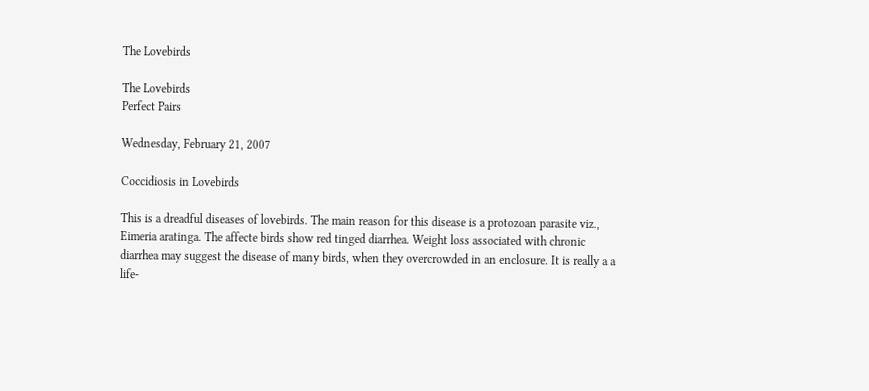The Lovebirds

The Lovebirds
Perfect Pairs

Wednesday, February 21, 2007

Coccidiosis in Lovebirds

This is a dreadful diseases of lovebirds. The main reason for this disease is a protozoan parasite viz., Eimeria aratinga. The affecte birds show red tinged diarrhea. Weight loss associated with chronic diarrhea may suggest the disease of many birds, when they overcrowded in an enclosure. It is really a a life-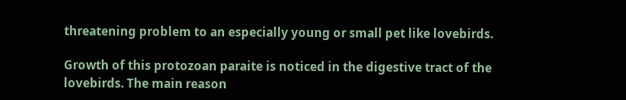threatening problem to an especially young or small pet like lovebirds.

Growth of this protozoan paraite is noticed in the digestive tract of the lovebirds. The main reason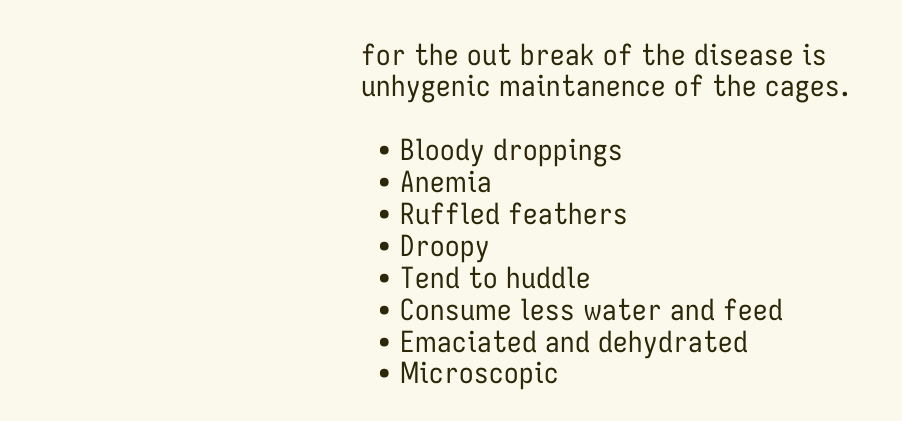for the out break of the disease is unhygenic maintanence of the cages.

  • Bloody droppings
  • Anemia
  • Ruffled feathers
  • Droopy
  • Tend to huddle
  • Consume less water and feed
  • Emaciated and dehydrated
  • Microscopic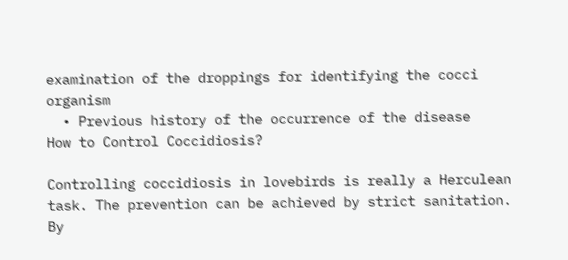examination of the droppings for identifying the cocci organism
  • Previous history of the occurrence of the disease
How to Control Coccidiosis?

Controlling coccidiosis in lovebirds is really a Herculean task. The prevention can be achieved by strict sanitation. By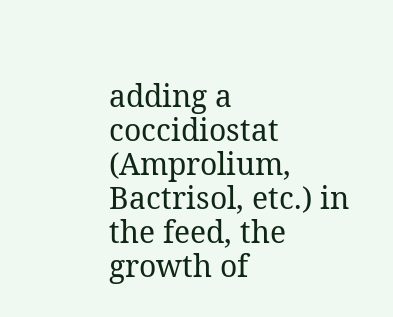adding a coccidiostat (Amprolium, Bactrisol, etc.) in the feed, the growth of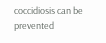coccidiosis can be prevented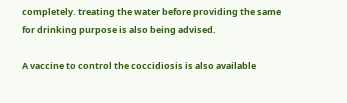completely. treating the water before providing the same for drinking purpose is also being advised.

A vaccine to control the coccidiosis is also available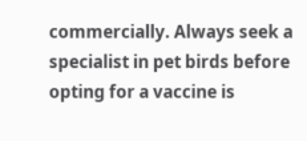commercially. Always seek a specialist in pet birds before opting for a vaccine is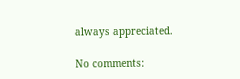always appreciated.

No comments: